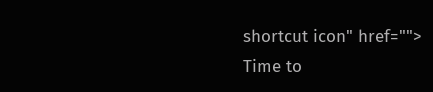shortcut icon" href="">
Time to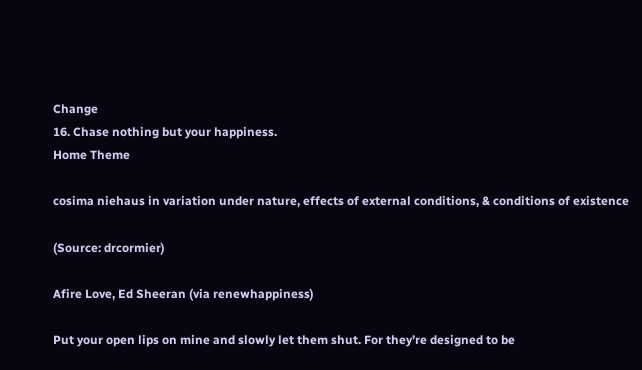Change
16. Chase nothing but your happiness.
Home Theme

cosima niehaus in variation under nature, effects of external conditions, & conditions of existence

(Source: drcormier)

Afire Love, Ed Sheeran (via renewhappiness)

Put your open lips on mine and slowly let them shut. For they’re designed to be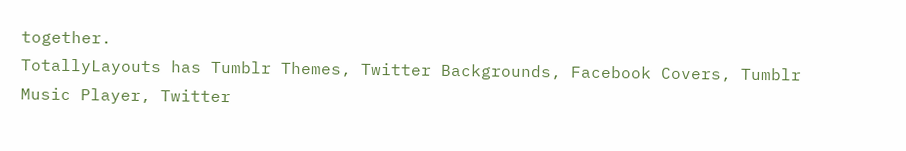together.
TotallyLayouts has Tumblr Themes, Twitter Backgrounds, Facebook Covers, Tumblr Music Player, Twitter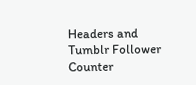Headers and Tumblr Follower Counter